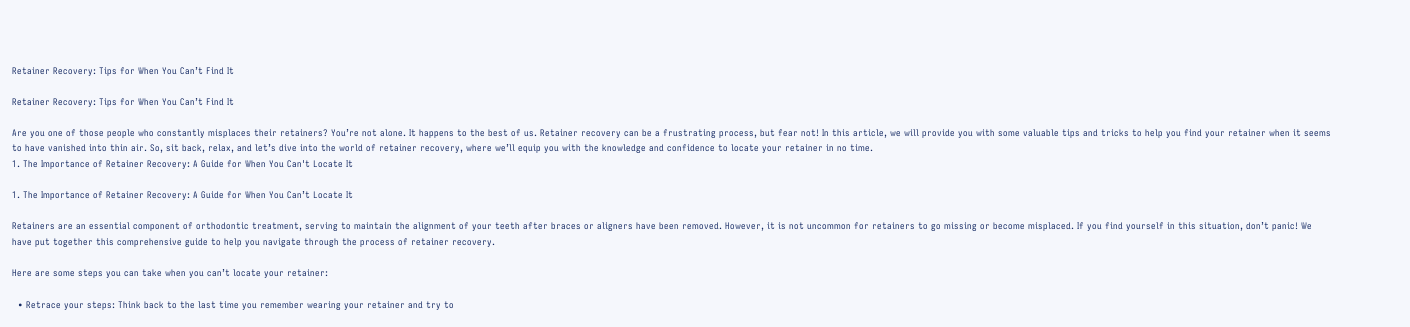Retainer Recovery: Tips for When You Can’t Find It

Retainer Recovery: Tips for When You Can’t Find It

Are you one of those people who constantly misplaces their retainers? You’re not alone. It happens to the best of us. Retainer recovery can be a frustrating process, but fear not! In this article, we will provide you with some valuable tips and tricks to help you find your retainer when it seems to have vanished into thin air. So, sit back, relax, and let’s dive into the world of retainer recovery, where we’ll equip you with the knowledge and confidence to locate your retainer in no time.
1. The Importance of Retainer Recovery: A Guide for When You Can't Locate It

1. The Importance of Retainer Recovery: A Guide for When You Can’t Locate It

Retainers are an essential component of orthodontic treatment, serving to maintain the alignment of your teeth after braces or aligners have been removed. However, it is not uncommon for retainers to go missing or become misplaced. If you find yourself in this situation, don’t panic! We have put together this comprehensive guide to help you navigate through the process of retainer recovery.

Here are some steps you can take when you can’t locate your retainer:

  • Retrace your steps: Think back to the last time you remember wearing your retainer and try to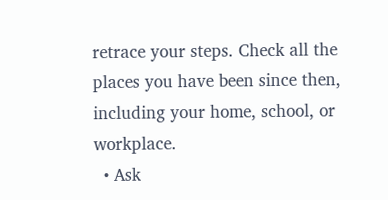retrace your steps. Check all the places you have been since then, including your home, school, or workplace.
  • Ask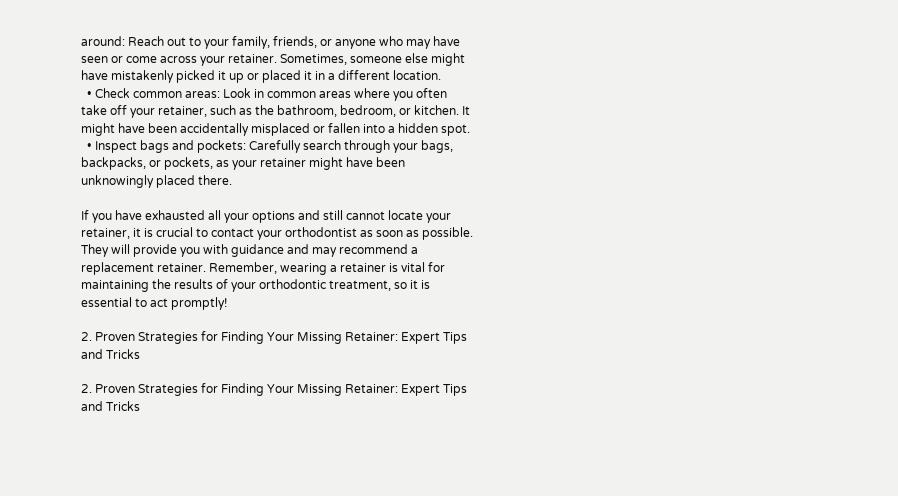around: Reach out to your family, friends, or anyone who may have seen or come across your retainer. Sometimes, someone else might have mistakenly picked it up or placed it in a different location.
  • Check common areas: Look in common areas where you often take off your retainer, such as the bathroom, bedroom, or kitchen. It might have been accidentally misplaced or fallen into a hidden spot.
  • Inspect bags and pockets: Carefully search through your bags, backpacks, or pockets, as your retainer might have been unknowingly placed there.

If you have exhausted all your options and still cannot locate your retainer, it is crucial to contact your orthodontist as soon as possible. They will provide you with guidance and may recommend a replacement retainer. Remember, wearing a retainer is vital for maintaining the results of your orthodontic treatment, so it is essential to act promptly!

2. Proven Strategies for Finding Your Missing Retainer: Expert Tips and Tricks

2. Proven Strategies for Finding Your Missing Retainer: Expert Tips and Tricks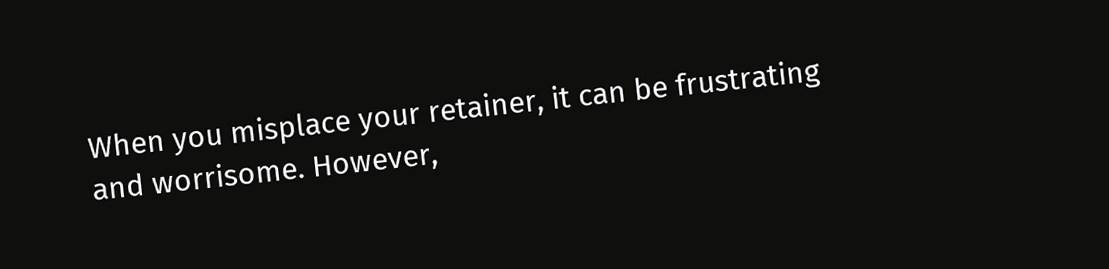When you misplace your retainer, it can be frustrating and worrisome. However,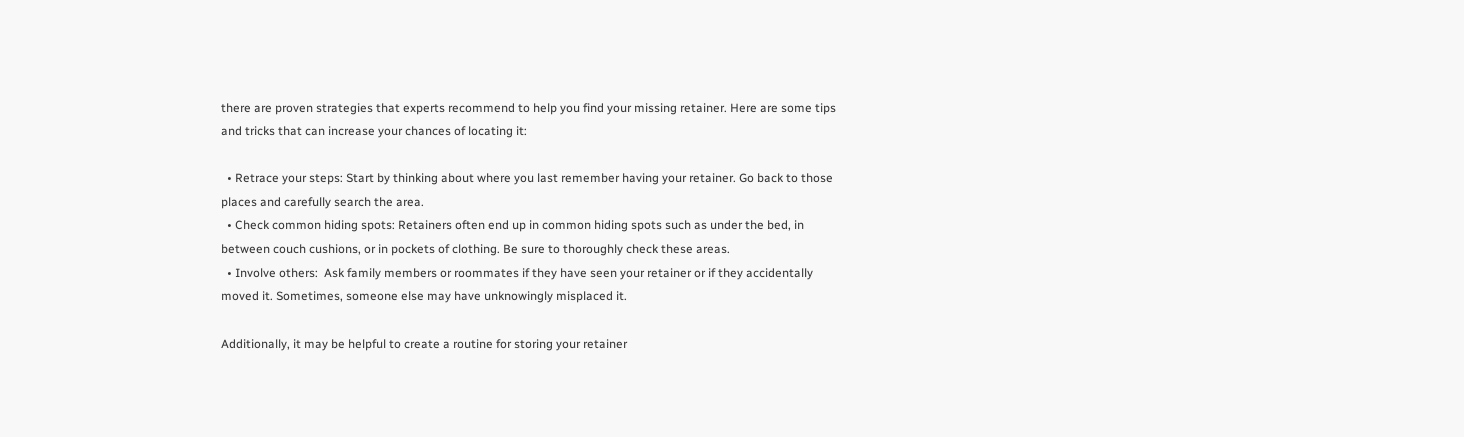there are proven strategies that experts recommend to help you find your missing retainer. Here are some tips and tricks that can increase your chances of locating it:

  • Retrace your steps: Start by thinking about where you last remember having your retainer. Go back to those places and carefully search the area.
  • Check common hiding spots: Retainers often end up in common hiding spots such as under the bed, in between couch cushions, or in pockets of clothing. Be sure to thoroughly check these areas.
  • Involve others:  Ask family members or roommates if they have seen your retainer or if they accidentally moved it. Sometimes, someone else may have unknowingly misplaced it.

Additionally, it may be helpful to create a routine for storing your retainer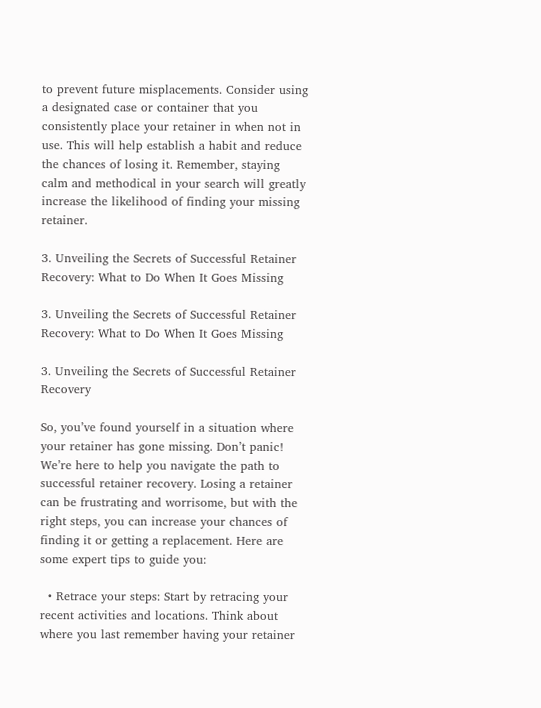to prevent future misplacements. Consider using a designated case or container that you consistently place your retainer in when not in use. This will help establish a habit and reduce the chances of losing it. Remember, staying calm and methodical in your search will greatly increase the likelihood of finding your missing retainer.

3. Unveiling the Secrets of Successful Retainer Recovery: What to Do When It Goes Missing

3. Unveiling the Secrets of Successful Retainer Recovery: What to Do When It Goes Missing

3. Unveiling the Secrets of Successful Retainer Recovery

So, you’ve found yourself in a situation where your retainer has gone missing. Don’t panic! We’re here to help you navigate the path to successful retainer recovery. Losing a retainer can be frustrating and worrisome, but with the right steps, you can increase your chances of finding it or getting a replacement. Here are some expert tips to guide you:

  • Retrace your steps: Start by retracing your recent activities and locations. Think about where you last remember having your retainer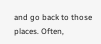and go back to those places. Often,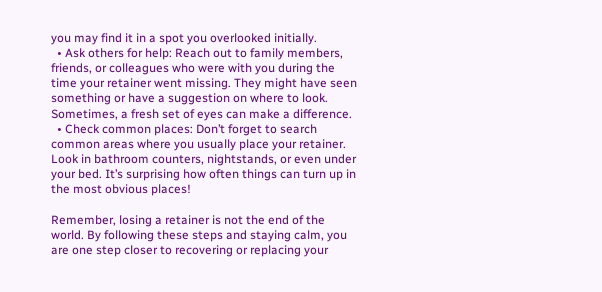you may find it in a spot you overlooked initially.
  • Ask others for help: Reach out to family members, friends, or colleagues who were with you during the time your retainer went missing. They might have seen something or have a suggestion on where to look. Sometimes, a fresh set of eyes can make a difference.
  • Check common places: Don’t forget to search common areas where you usually place your retainer. Look in bathroom counters, nightstands, or even under your bed. It’s surprising how often things can turn up in the most obvious places!

Remember, losing a retainer is not the end of the world. By following these steps and staying calm, you are one step closer to recovering or replacing your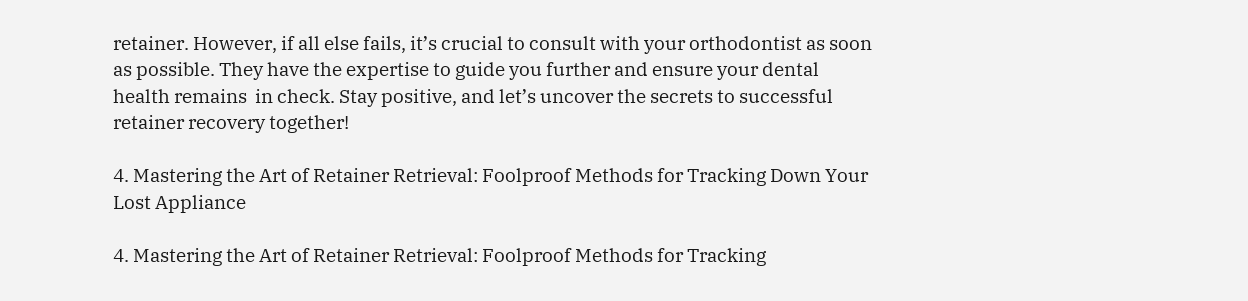retainer. However, if all else fails, it’s crucial to consult with your orthodontist as soon as possible. They have the expertise to guide you further and ensure your dental health remains  in check. Stay positive, and let’s uncover the secrets to successful retainer recovery together!

4. Mastering the Art of Retainer Retrieval: Foolproof Methods for Tracking Down Your Lost Appliance

4. Mastering the Art of Retainer Retrieval: Foolproof Methods for Tracking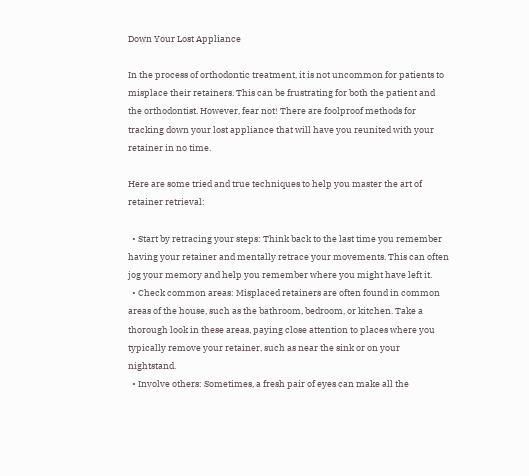Down Your Lost Appliance

In the process of orthodontic treatment, it is not uncommon for patients to misplace their retainers. This can be frustrating for both the patient and the orthodontist. However, fear not! There are foolproof methods for tracking down your lost appliance that will have you reunited with your retainer in no time.

Here are some tried and true techniques to help you master the art of retainer retrieval:

  • Start by retracing your steps: Think back to the last time you remember having your retainer and mentally retrace your movements. This can often jog your memory and help you remember where you might have left it.
  • Check common areas: Misplaced retainers are often found in common areas of the house, such as the bathroom, bedroom, or kitchen. Take a thorough look in these areas, paying close attention to places where you typically remove your retainer, such as near the sink or on your nightstand.
  • Involve others: Sometimes, a fresh pair of eyes can make all the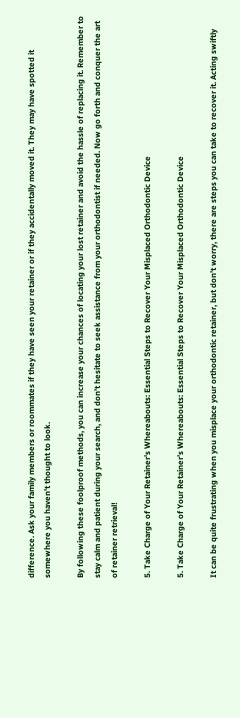difference. Ask your family members or roommates if they have seen your retainer or if they accidentally moved it. They may have spotted it somewhere you haven’t thought to look.

By following these foolproof methods, you can increase your chances of locating your lost retainer and avoid the hassle of replacing it. Remember to stay calm and patient during your search, and don’t hesitate to seek assistance from your orthodontist if needed. Now go forth and conquer the art of retainer retrieval!

5. Take Charge of Your Retainer's Whereabouts: Essential Steps to Recover Your Misplaced Orthodontic Device

5. Take Charge of Your Retainer’s Whereabouts: Essential Steps to Recover Your Misplaced Orthodontic Device

It can be quite frustrating when you misplace your orthodontic retainer, but don’t worry, there are steps you can take to recover it. Acting swiftly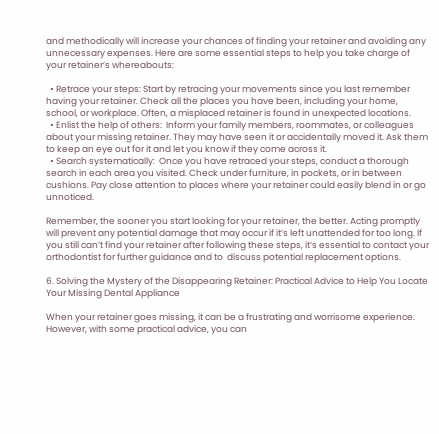and methodically will increase your chances of finding your retainer and avoiding any unnecessary expenses. Here are some essential steps to help you take charge of your retainer’s whereabouts:

  • Retrace your steps: Start by retracing your movements since you last remember having your retainer. Check all the places you have been, including your home, school, or workplace. Often, a misplaced retainer is found in unexpected locations.
  • Enlist the help of others:  Inform your family members, roommates, or colleagues about your missing retainer. They may have seen it or accidentally moved it. Ask them to keep an eye out for it and let you know if they come across it.
  • Search systematically:  Once you have retraced your steps, conduct a thorough search in each area you visited. Check under furniture, in pockets, or in between cushions. Pay close attention to places where your retainer could easily blend in or go unnoticed.

Remember, the sooner you start looking for your retainer, the better. Acting promptly will prevent any potential damage that may occur if it’s left unattended for too long. If you still can’t find your retainer after following these steps, it’s essential to contact your orthodontist for further guidance and to  discuss potential replacement options.

6. Solving the Mystery of the Disappearing Retainer: Practical Advice to Help You Locate Your Missing Dental Appliance

When your retainer goes missing, it can be a frustrating and worrisome experience. However, with some practical advice, you can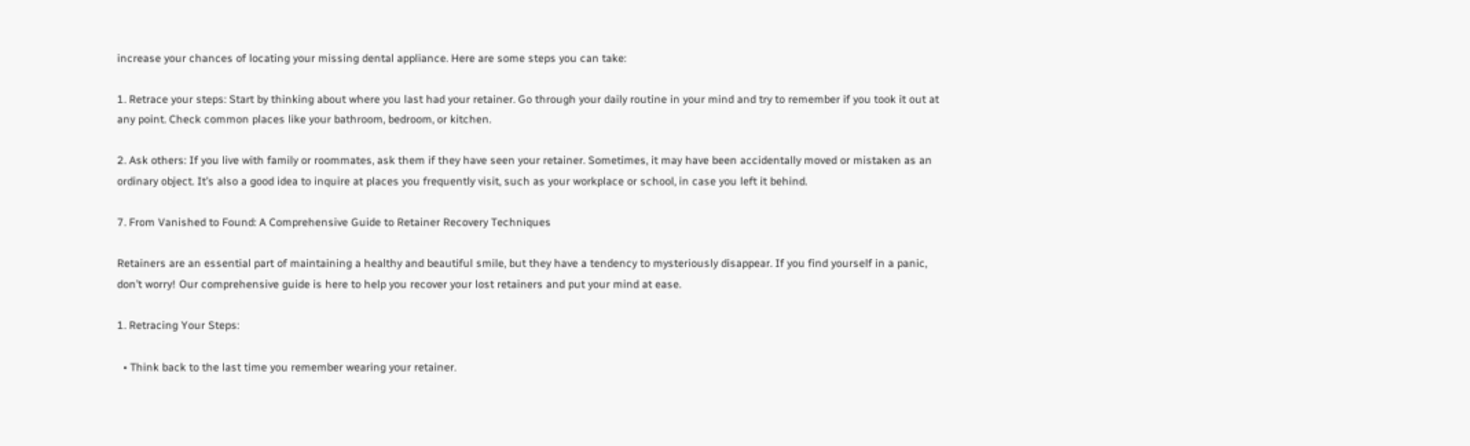increase your chances of locating your missing dental appliance. Here are some steps you can take:

1. Retrace your steps: Start by thinking about where you last had your retainer. Go through your daily routine in your mind and try to remember if you took it out at any point. Check common places like your bathroom, bedroom, or kitchen.

2. Ask others: If you live with family or roommates, ask them if they have seen your retainer. Sometimes, it may have been accidentally moved or mistaken as an ordinary object. It’s also a good idea to inquire at places you frequently visit, such as your workplace or school, in case you left it behind.

7. From Vanished to Found: A Comprehensive Guide to Retainer Recovery Techniques

Retainers are an essential part of maintaining a healthy and beautiful smile, but they have a tendency to mysteriously disappear. If you find yourself in a panic, don’t worry! Our comprehensive guide is here to help you recover your lost retainers and put your mind at ease.

1. Retracing Your Steps:

  • Think back to the last time you remember wearing your retainer.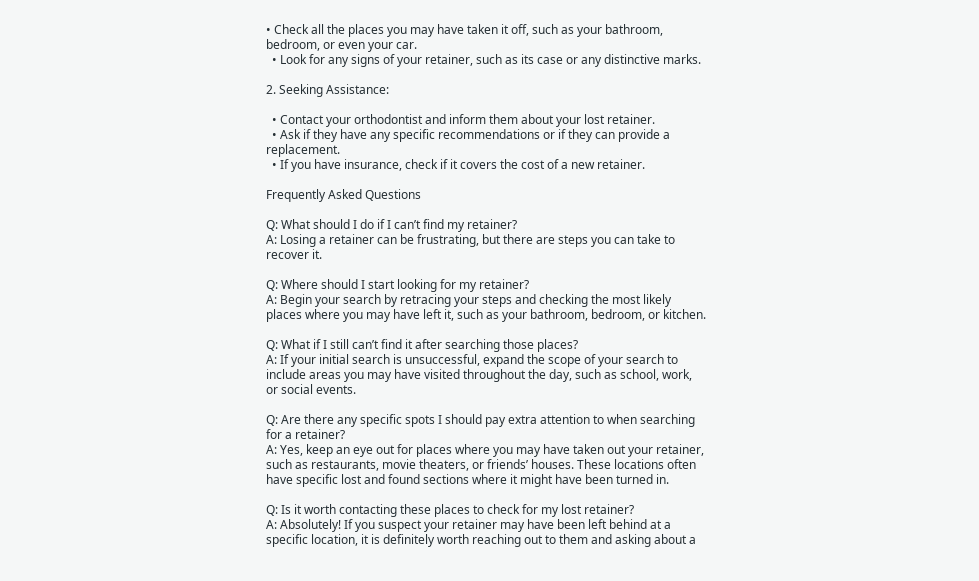• Check all the places you may have taken it off, such as your bathroom, bedroom, or even your car.
  • Look for any signs of your retainer, such as its case or any distinctive marks.

2. Seeking Assistance:

  • Contact your orthodontist and inform them about your lost retainer.
  • Ask if they have any specific recommendations or if they can provide a replacement.
  • If you have insurance, check if it covers the cost of a new retainer.

Frequently Asked Questions

Q: What should I do if I can’t find my retainer?
A: Losing a retainer can be frustrating, but there are steps you can take to recover it.

Q: Where should I start looking for my retainer?
A: Begin your search by retracing your steps and checking the most likely places where you may have left it, such as your bathroom, bedroom, or kitchen.

Q: What if I still can’t find it after searching those places?
A: If your initial search is unsuccessful, expand the scope of your search to include areas you may have visited throughout the day, such as school, work, or social events.

Q: Are there any specific spots I should pay extra attention to when searching for a retainer?
A: Yes, keep an eye out for places where you may have taken out your retainer, such as restaurants, movie theaters, or friends’ houses. These locations often have specific lost and found sections where it might have been turned in.

Q: Is it worth contacting these places to check for my lost retainer?
A: Absolutely! If you suspect your retainer may have been left behind at a specific location, it is definitely worth reaching out to them and asking about a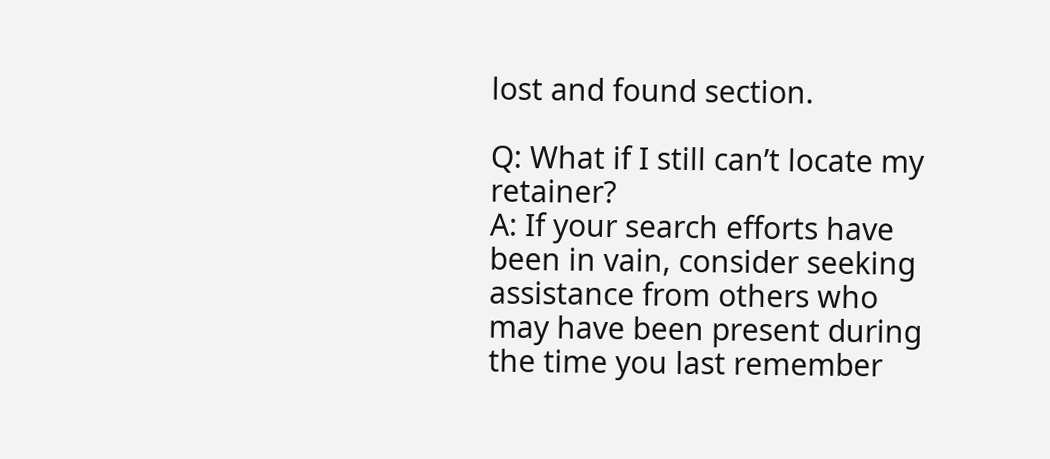lost and found section.

Q: What if I still can’t locate my retainer?
A: If your search efforts have been in vain, consider seeking assistance from others who may have been present during the time you last remember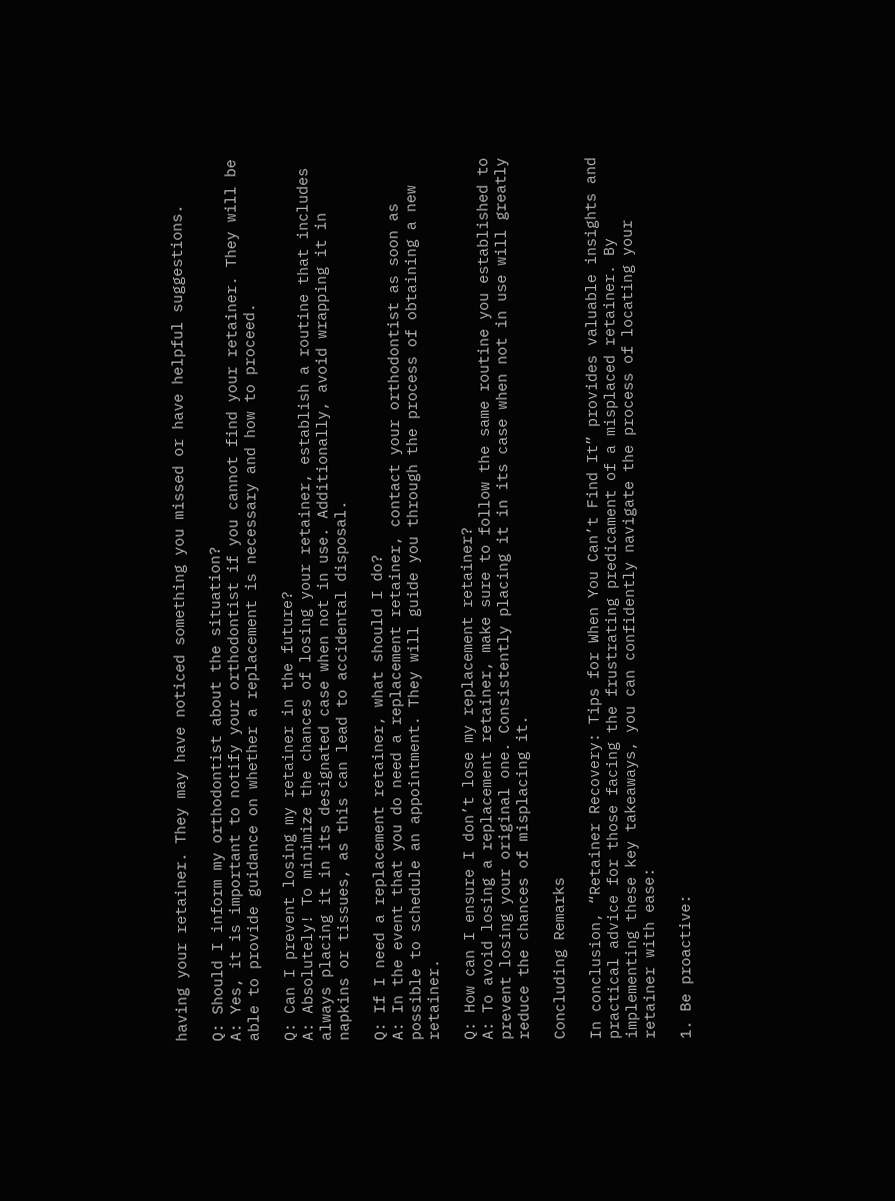having your retainer. They may have noticed something you missed or have helpful suggestions.

Q: Should I inform my orthodontist about the situation?
A: Yes, it is important to notify your orthodontist if you cannot find your retainer. They will be able to provide guidance on whether a replacement is necessary and how to proceed.

Q: Can I prevent losing my retainer in the future?
A: Absolutely! To minimize the chances of losing your retainer, establish a routine that includes always placing it in its designated case when not in use. Additionally, avoid wrapping it in napkins or tissues, as this can lead to accidental disposal.

Q: If I need a replacement retainer, what should I do?
A: In the event that you do need a replacement retainer, contact your orthodontist as soon as possible to schedule an appointment. They will guide you through the process of obtaining a new retainer.

Q: How can I ensure I don’t lose my replacement retainer?
A: To avoid losing a replacement retainer, make sure to follow the same routine you established to prevent losing your original one. Consistently placing it in its case when not in use will greatly reduce the chances of misplacing it.

Concluding Remarks

In conclusion, “Retainer Recovery: Tips for When You Can’t Find It” provides valuable insights and practical advice for those facing the frustrating predicament of a misplaced retainer. By implementing these key takeaways, you can confidently navigate the process of locating your retainer with ease:

1. Be proactive: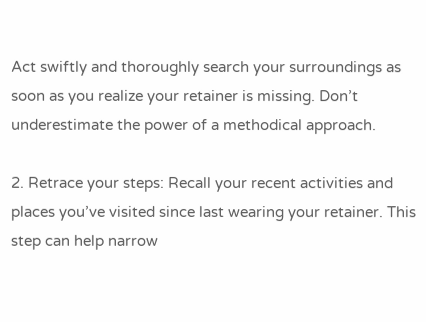Act swiftly and thoroughly search your surroundings as soon as you realize your retainer is missing. Don’t underestimate the power of a methodical approach.

2. Retrace your steps: Recall your recent activities and places you’ve visited since last wearing your retainer. This step can help narrow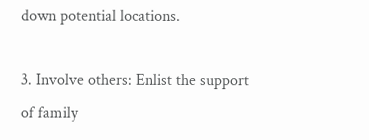down potential locations.

3. Involve others: Enlist the support of family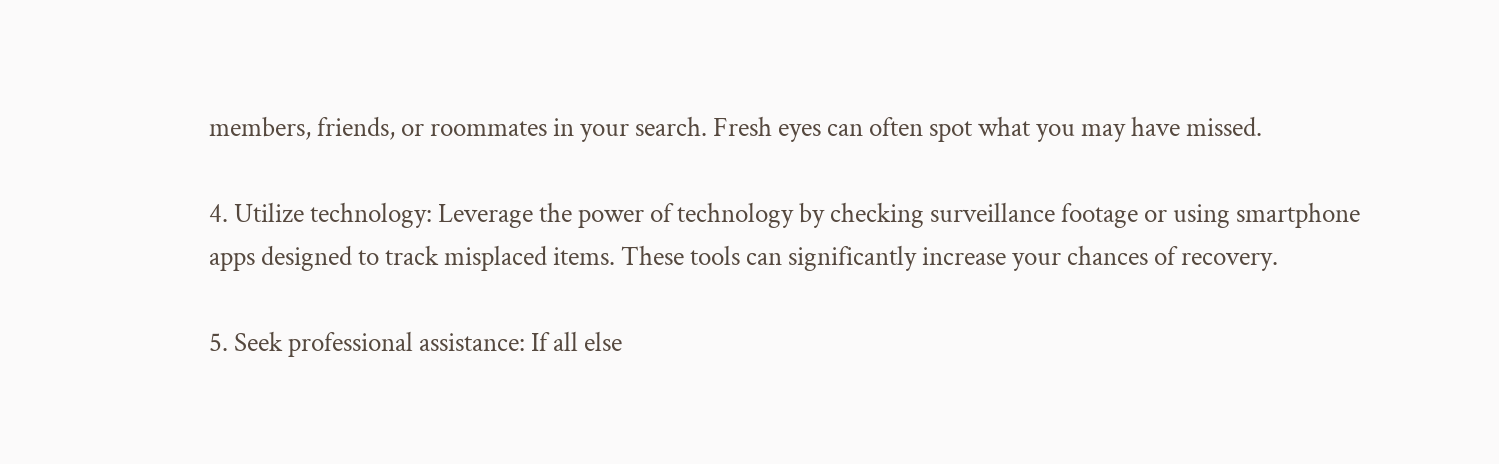members, friends, or roommates in your search. Fresh eyes can often spot what you may have missed.

4. Utilize technology: Leverage the power of technology by checking surveillance footage or using smartphone apps designed to track misplaced items. These tools can significantly increase your chances of recovery.

5. Seek professional assistance: If all else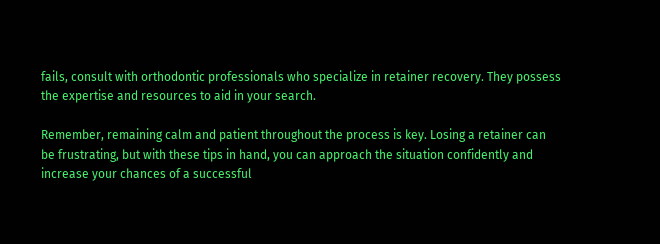fails, consult with orthodontic professionals who specialize in retainer recovery. They possess the expertise and resources to aid in your search.

Remember, remaining calm and patient throughout the process is key. Losing a retainer can be frustrating, but with these tips in hand, you can approach the situation confidently and increase your chances of a successful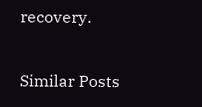recovery.

Similar Posts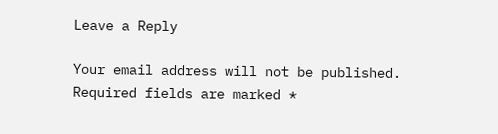Leave a Reply

Your email address will not be published. Required fields are marked *